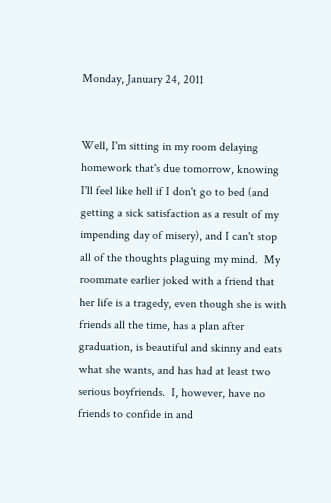Monday, January 24, 2011


Well, I'm sitting in my room delaying homework that's due tomorrow, knowing I'll feel like hell if I don't go to bed (and getting a sick satisfaction as a result of my impending day of misery), and I can't stop all of the thoughts plaguing my mind.  My roommate earlier joked with a friend that her life is a tragedy, even though she is with friends all the time, has a plan after graduation, is beautiful and skinny and eats what she wants, and has had at least two serious boyfriends.  I, however, have no friends to confide in and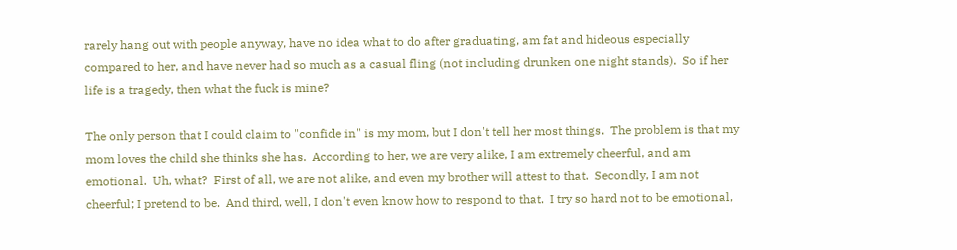rarely hang out with people anyway, have no idea what to do after graduating, am fat and hideous especially compared to her, and have never had so much as a casual fling (not including drunken one night stands).  So if her life is a tragedy, then what the fuck is mine?

The only person that I could claim to "confide in" is my mom, but I don't tell her most things.  The problem is that my mom loves the child she thinks she has.  According to her, we are very alike, I am extremely cheerful, and am emotional.  Uh, what?  First of all, we are not alike, and even my brother will attest to that.  Secondly, I am not cheerful; I pretend to be.  And third, well, I don't even know how to respond to that.  I try so hard not to be emotional,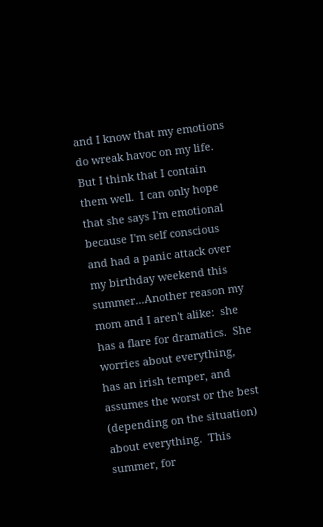and I know that my emotions do wreak havoc on my life.  But I think that I contain them well.  I can only hope that she says I'm emotional because I'm self conscious and had a panic attack over my birthday weekend this summer...Another reason my mom and I aren't alike:  she has a flare for dramatics.  She worries about everything, has an irish temper, and assumes the worst or the best (depending on the situation) about everything.  This summer, for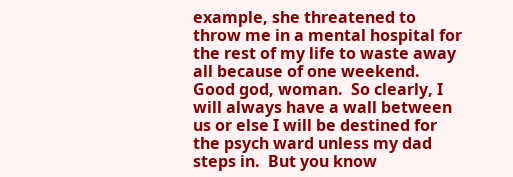example, she threatened to throw me in a mental hospital for the rest of my life to waste away all because of one weekend.  Good god, woman.  So clearly, I will always have a wall between us or else I will be destined for the psych ward unless my dad steps in.  But you know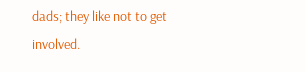dads; they like not to get involved.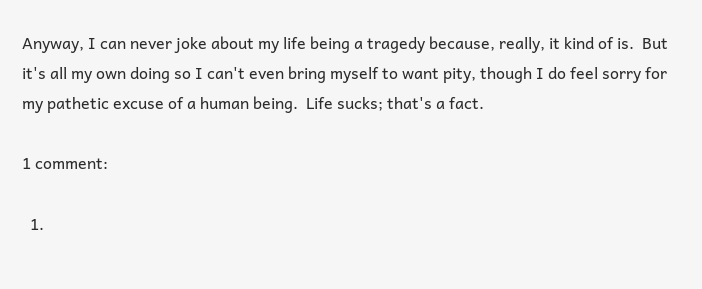Anyway, I can never joke about my life being a tragedy because, really, it kind of is.  But it's all my own doing so I can't even bring myself to want pity, though I do feel sorry for my pathetic excuse of a human being.  Life sucks; that's a fact.

1 comment:

  1.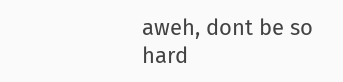aweh, dont be so hard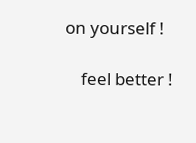on yourself !

    feel better !